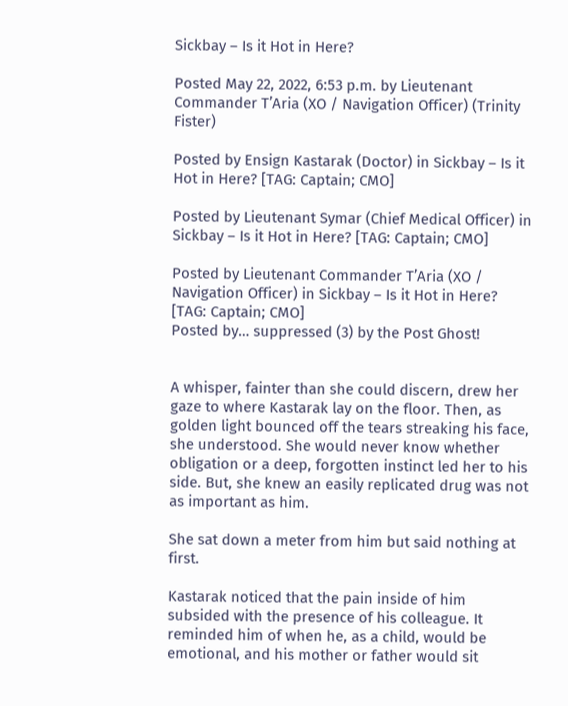Sickbay – Is it Hot in Here?

Posted May 22, 2022, 6:53 p.m. by Lieutenant Commander T’Aria (XO / Navigation Officer) (Trinity Fister)

Posted by Ensign Kastarak (Doctor) in Sickbay – Is it Hot in Here? [TAG: Captain; CMO]

Posted by Lieutenant Symar (Chief Medical Officer) in Sickbay – Is it Hot in Here? [TAG: Captain; CMO]

Posted by Lieutenant Commander T’Aria (XO / Navigation Officer) in Sickbay – Is it Hot in Here? [TAG: Captain; CMO]
Posted by… suppressed (3) by the Post Ghost!


A whisper, fainter than she could discern, drew her gaze to where Kastarak lay on the floor. Then, as golden light bounced off the tears streaking his face, she understood. She would never know whether obligation or a deep, forgotten instinct led her to his side. But, she knew an easily replicated drug was not as important as him.

She sat down a meter from him but said nothing at first.

Kastarak noticed that the pain inside of him subsided with the presence of his colleague. It reminded him of when he, as a child, would be emotional, and his mother or father would sit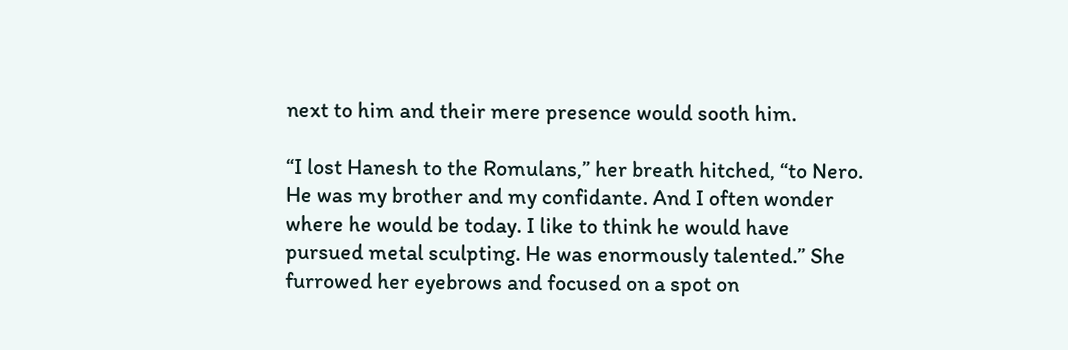next to him and their mere presence would sooth him.

“I lost Hanesh to the Romulans,” her breath hitched, “to Nero. He was my brother and my confidante. And I often wonder where he would be today. I like to think he would have pursued metal sculpting. He was enormously talented.” She furrowed her eyebrows and focused on a spot on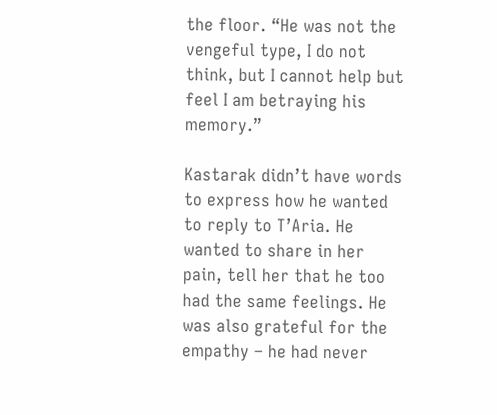the floor. “He was not the vengeful type, I do not think, but I cannot help but feel I am betraying his memory.”

Kastarak didn’t have words to express how he wanted to reply to T’Aria. He wanted to share in her pain, tell her that he too had the same feelings. He was also grateful for the empathy – he had never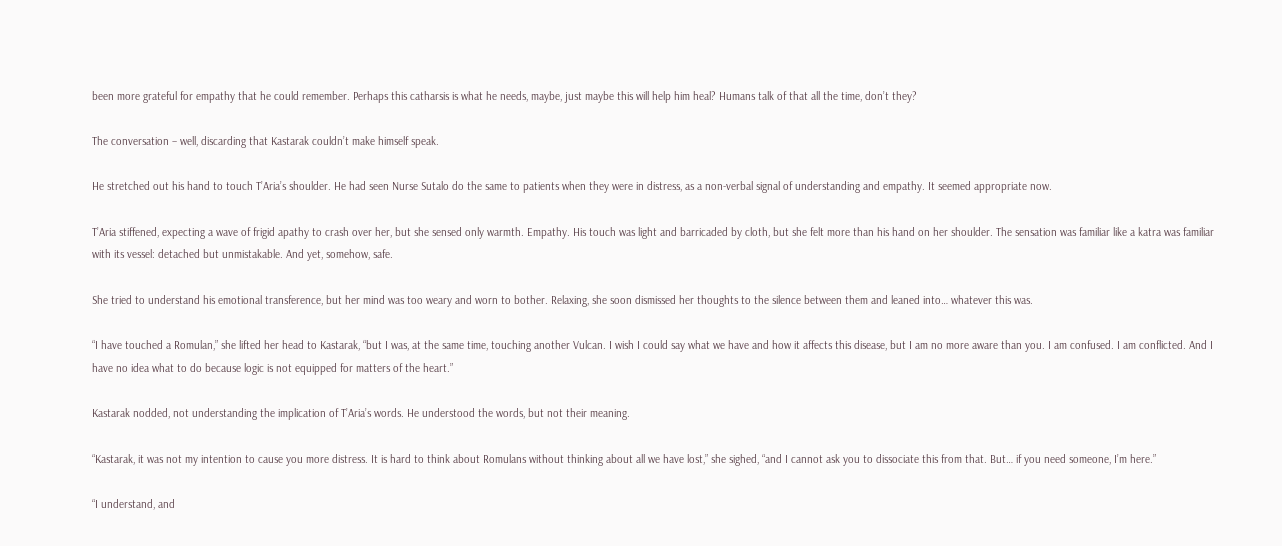been more grateful for empathy that he could remember. Perhaps this catharsis is what he needs, maybe, just maybe this will help him heal? Humans talk of that all the time, don’t they?

The conversation – well, discarding that Kastarak couldn’t make himself speak.

He stretched out his hand to touch T’Aria’s shoulder. He had seen Nurse Sutalo do the same to patients when they were in distress, as a non-verbal signal of understanding and empathy. It seemed appropriate now.

T’Aria stiffened, expecting a wave of frigid apathy to crash over her, but she sensed only warmth. Empathy. His touch was light and barricaded by cloth, but she felt more than his hand on her shoulder. The sensation was familiar like a katra was familiar with its vessel: detached but unmistakable. And yet, somehow, safe.

She tried to understand his emotional transference, but her mind was too weary and worn to bother. Relaxing, she soon dismissed her thoughts to the silence between them and leaned into… whatever this was.

“I have touched a Romulan,” she lifted her head to Kastarak, “but I was, at the same time, touching another Vulcan. I wish I could say what we have and how it affects this disease, but I am no more aware than you. I am confused. I am conflicted. And I have no idea what to do because logic is not equipped for matters of the heart.”

Kastarak nodded, not understanding the implication of T’Aria’s words. He understood the words, but not their meaning.

“Kastarak, it was not my intention to cause you more distress. It is hard to think about Romulans without thinking about all we have lost,” she sighed, “and I cannot ask you to dissociate this from that. But… if you need someone, I’m here.”

“I understand, and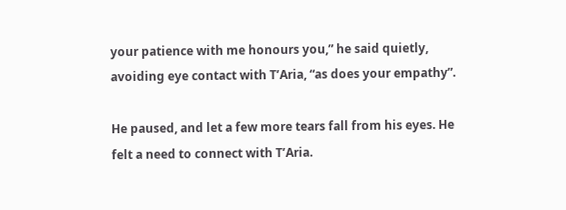your patience with me honours you,” he said quietly, avoiding eye contact with T’Aria, “as does your empathy”.

He paused, and let a few more tears fall from his eyes. He felt a need to connect with T’Aria.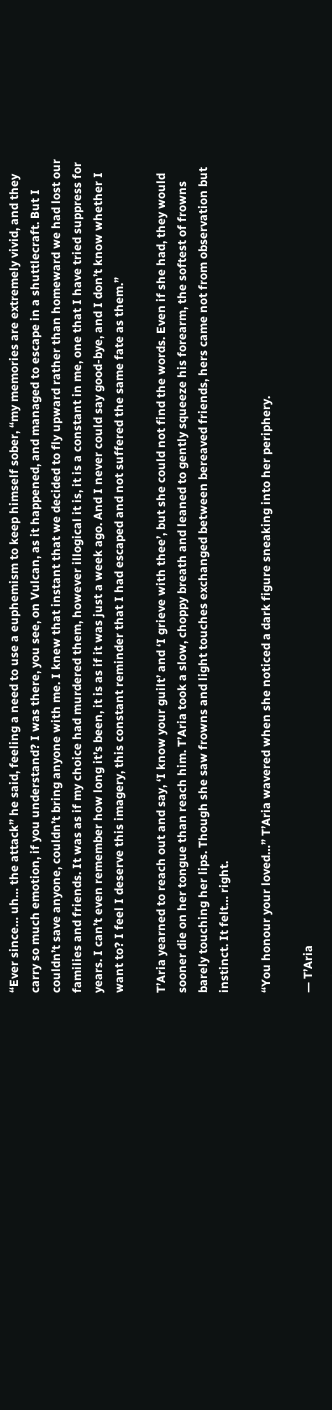“Ever since… uh… the attack” he said, feeling a need to use a euphemism to keep himself sober, “my memories are extremely vivid, and they carry so much emotion, if you understand? I was there, you see, on Vulcan, as it happened, and managed to escape in a shuttlecraft. But I couldn’t save anyone, couldn’t bring anyone with me. I knew that instant that we decided to fly upward rather than homeward we had lost our families and friends. It was as if my choice had murdered them, however illogical it is, it is a constant in me, one that I have tried suppress for years. I can’t even remember how long it’s been, it is as if it was just a week ago. And I never could say good-bye, and I don’t know whether I want to? I feel I deserve this imagery, this constant reminder that I had escaped and not suffered the same fate as them.”

T’Aria yearned to reach out and say, ‘I know your guilt’ and ‘I grieve with thee’, but she could not find the words. Even if she had, they would sooner die on her tongue than reach him. T’Aria took a slow, choppy breath and leaned to gently squeeze his forearm, the softest of frowns barely touching her lips. Though she saw frowns and light touches exchanged between bereaved friends, hers came not from observation but instinct. It felt… right.

“You honour your loved…” T’Aria wavered when she noticed a dark figure sneaking into her periphery.

— T’Aria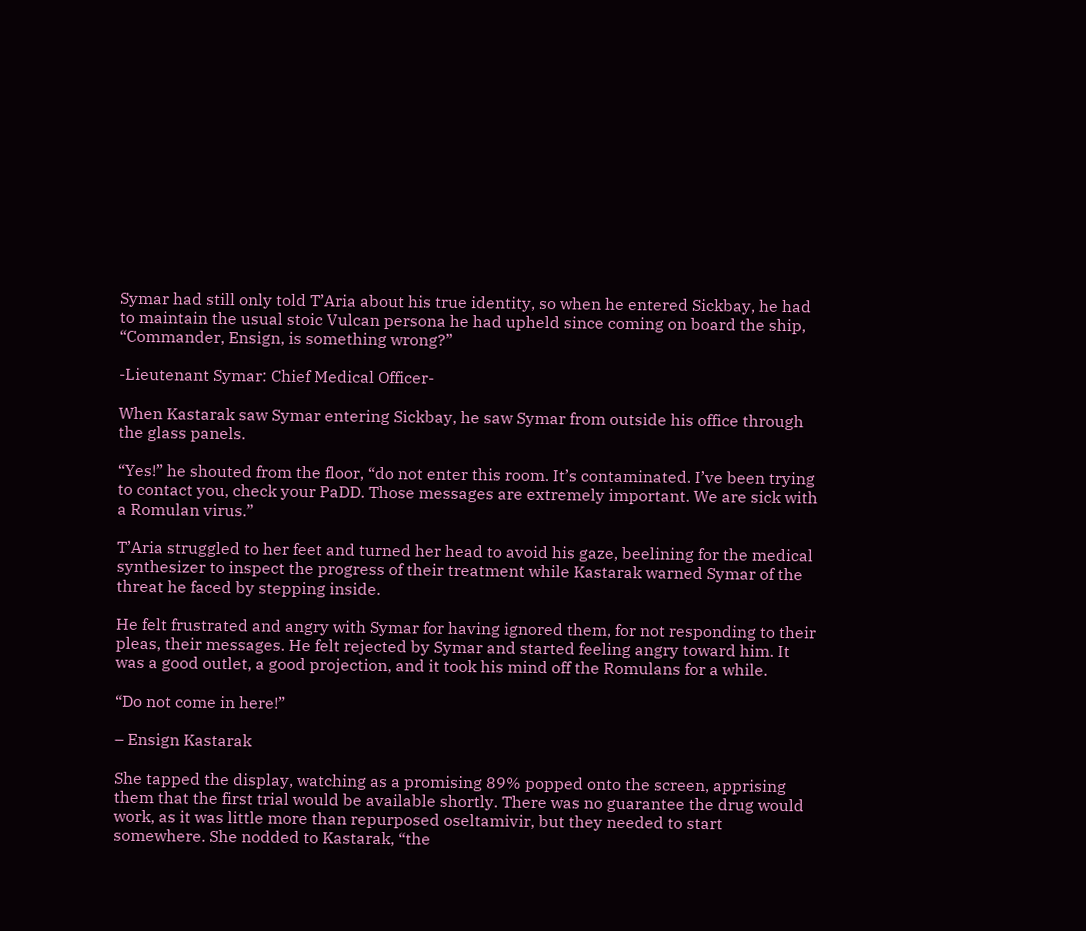Symar had still only told T’Aria about his true identity, so when he entered Sickbay, he had to maintain the usual stoic Vulcan persona he had upheld since coming on board the ship, “Commander, Ensign, is something wrong?”

-Lieutenant Symar: Chief Medical Officer-

When Kastarak saw Symar entering Sickbay, he saw Symar from outside his office through the glass panels.

“Yes!” he shouted from the floor, “do not enter this room. It’s contaminated. I’ve been trying to contact you, check your PaDD. Those messages are extremely important. We are sick with a Romulan virus.”

T’Aria struggled to her feet and turned her head to avoid his gaze, beelining for the medical synthesizer to inspect the progress of their treatment while Kastarak warned Symar of the threat he faced by stepping inside.

He felt frustrated and angry with Symar for having ignored them, for not responding to their pleas, their messages. He felt rejected by Symar and started feeling angry toward him. It was a good outlet, a good projection, and it took his mind off the Romulans for a while.

“Do not come in here!”

– Ensign Kastarak

She tapped the display, watching as a promising 89% popped onto the screen, apprising them that the first trial would be available shortly. There was no guarantee the drug would work, as it was little more than repurposed oseltamivir, but they needed to start somewhere. She nodded to Kastarak, “the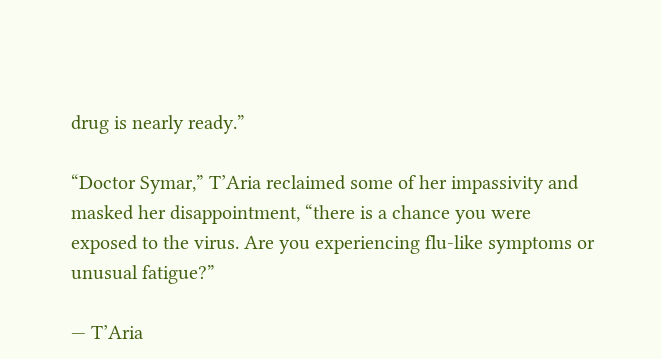drug is nearly ready.”

“Doctor Symar,” T’Aria reclaimed some of her impassivity and masked her disappointment, “there is a chance you were exposed to the virus. Are you experiencing flu-like symptoms or unusual fatigue?”

— T’Aria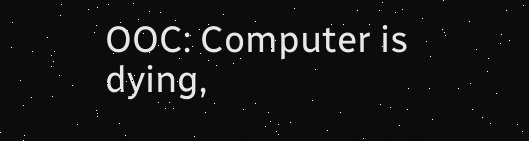OOC: Computer is dying,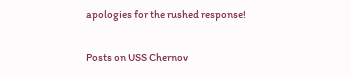apologies for the rushed response!

Posts on USS Chernov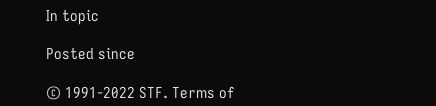In topic

Posted since

© 1991-2022 STF. Terms of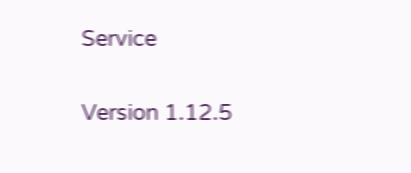Service

Version 1.12.5